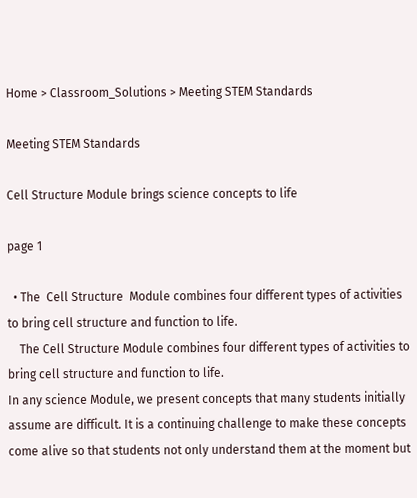Home > Classroom_Solutions > Meeting STEM Standards

Meeting STEM Standards

Cell Structure Module brings science concepts to life

page 1

  • The  Cell Structure  Module combines four different types of activities to bring cell structure and function to life.
    The Cell Structure Module combines four different types of activities to bring cell structure and function to life.
In any science Module, we present concepts that many students initially assume are difficult. It is a continuing challenge to make these concepts come alive so that students not only understand them at the moment but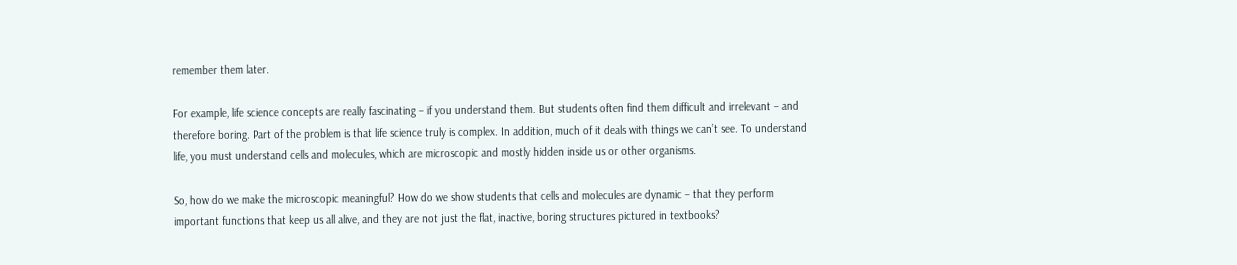remember them later.

For example, life science concepts are really fascinating – if you understand them. But students often find them difficult and irrelevant – and therefore boring. Part of the problem is that life science truly is complex. In addition, much of it deals with things we can’t see. To understand life, you must understand cells and molecules, which are microscopic and mostly hidden inside us or other organisms.

So, how do we make the microscopic meaningful? How do we show students that cells and molecules are dynamic – that they perform important functions that keep us all alive, and they are not just the flat, inactive, boring structures pictured in textbooks?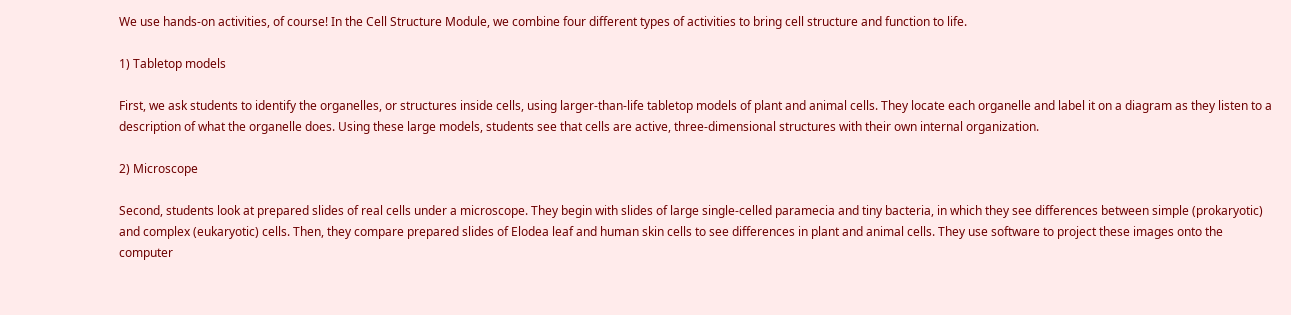We use hands-on activities, of course! In the Cell Structure Module, we combine four different types of activities to bring cell structure and function to life.

1) Tabletop models

First, we ask students to identify the organelles, or structures inside cells, using larger-than-life tabletop models of plant and animal cells. They locate each organelle and label it on a diagram as they listen to a description of what the organelle does. Using these large models, students see that cells are active, three-dimensional structures with their own internal organization.

2) Microscope

Second, students look at prepared slides of real cells under a microscope. They begin with slides of large single-celled paramecia and tiny bacteria, in which they see differences between simple (prokaryotic) and complex (eukaryotic) cells. Then, they compare prepared slides of Elodea leaf and human skin cells to see differences in plant and animal cells. They use software to project these images onto the computer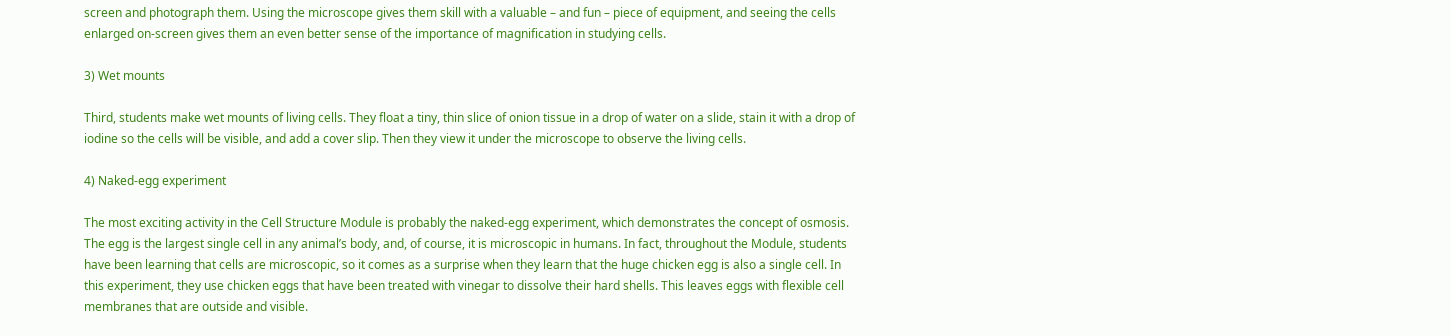screen and photograph them. Using the microscope gives them skill with a valuable – and fun – piece of equipment, and seeing the cells enlarged on-screen gives them an even better sense of the importance of magnification in studying cells.

3) Wet mounts

Third, students make wet mounts of living cells. They float a tiny, thin slice of onion tissue in a drop of water on a slide, stain it with a drop of iodine so the cells will be visible, and add a cover slip. Then they view it under the microscope to observe the living cells.

4) Naked-egg experiment

The most exciting activity in the Cell Structure Module is probably the naked-egg experiment, which demonstrates the concept of osmosis. The egg is the largest single cell in any animal’s body, and, of course, it is microscopic in humans. In fact, throughout the Module, students have been learning that cells are microscopic, so it comes as a surprise when they learn that the huge chicken egg is also a single cell. In this experiment, they use chicken eggs that have been treated with vinegar to dissolve their hard shells. This leaves eggs with flexible cell membranes that are outside and visible.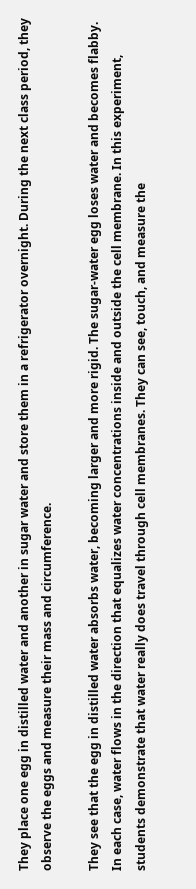They place one egg in distilled water and another in sugar water and store them in a refrigerator overnight. During the next class period, they observe the eggs and measure their mass and circumference.

They see that the egg in distilled water absorbs water, becoming larger and more rigid. The sugar-water egg loses water and becomes flabby. In each case, water flows in the direction that equalizes water concentrations inside and outside the cell membrane. In this experiment, students demonstrate that water really does travel through cell membranes. They can see, touch, and measure the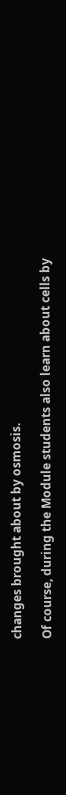changes brought about by osmosis.

Of course, during the Module students also learn about cells by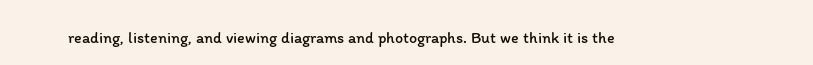reading, listening, and viewing diagrams and photographs. But we think it is the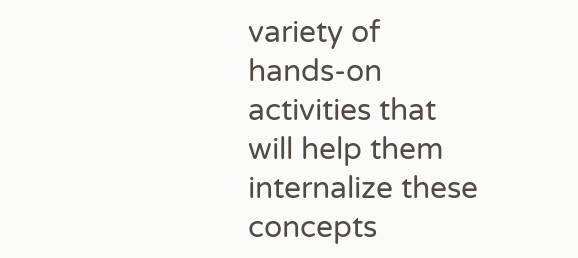variety of hands-on activities that will help them internalize these concepts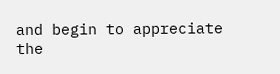and begin to appreciate the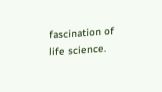fascination of life science.